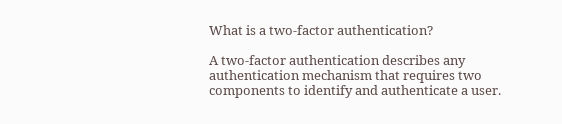What is a two-factor authentication?

A two-factor authentication describes any authentication mechanism that requires two components to identify and authenticate a user.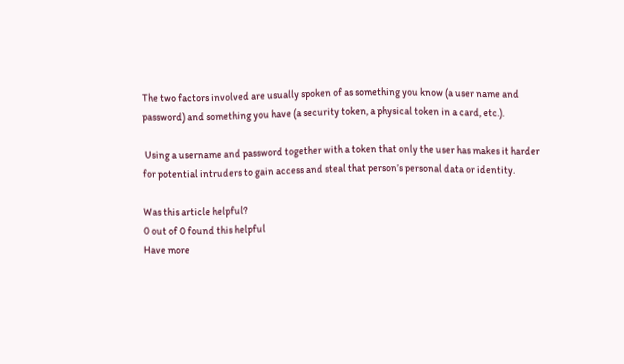The two factors involved are usually spoken of as something you know (a user name and password) and something you have (a security token, a physical token in a card, etc.).

 Using a username and password together with a token that only the user has makes it harder for potential intruders to gain access and steal that person’s personal data or identity.

Was this article helpful?
0 out of 0 found this helpful
Have more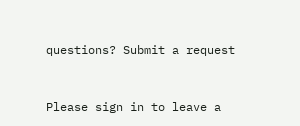questions? Submit a request


Please sign in to leave a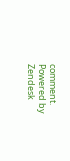comment.
Powered by Zendesk